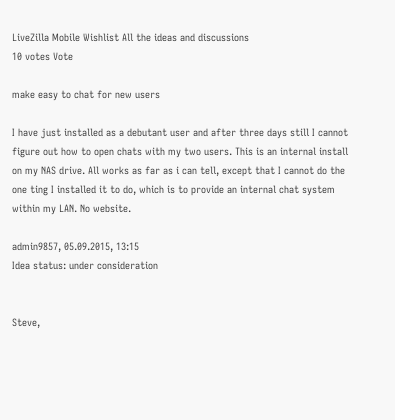LiveZilla Mobile Wishlist All the ideas and discussions
10 votes Vote

make easy to chat for new users

I have just installed as a debutant user and after three days still I cannot figure out how to open chats with my two users. This is an internal install on my NAS drive. All works as far as i can tell, except that I cannot do the one ting I installed it to do, which is to provide an internal chat system within my LAN. No website.

admin9857, 05.09.2015, 13:15
Idea status: under consideration


Steve,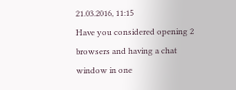21.03.2016, 11:15
Have you considered opening 2 browsers and having a chat window in one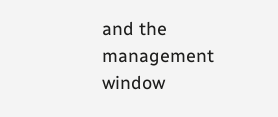and the management window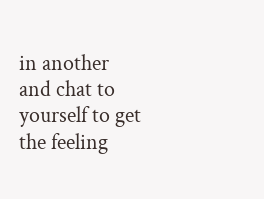in another and chat to yourself to get the feeling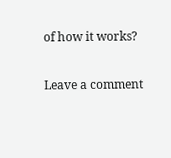of how it works?

Leave a comment